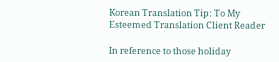Korean Translation Tip: To My Esteemed Translation Client Reader

In reference to those holiday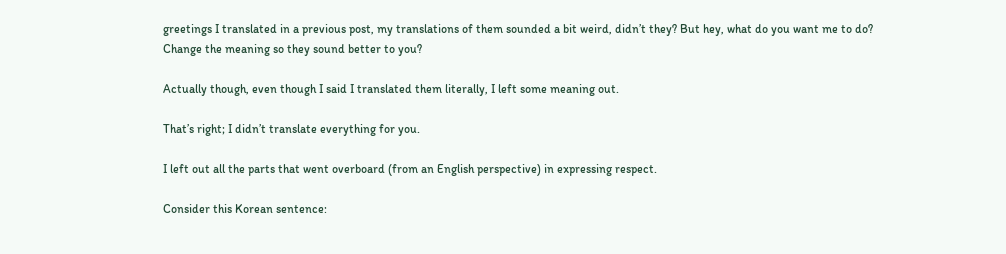greetings I translated in a previous post, my translations of them sounded a bit weird, didn’t they? But hey, what do you want me to do? Change the meaning so they sound better to you?

Actually though, even though I said I translated them literally, I left some meaning out.

That’s right; I didn’t translate everything for you.

I left out all the parts that went overboard (from an English perspective) in expressing respect.

Consider this Korean sentence: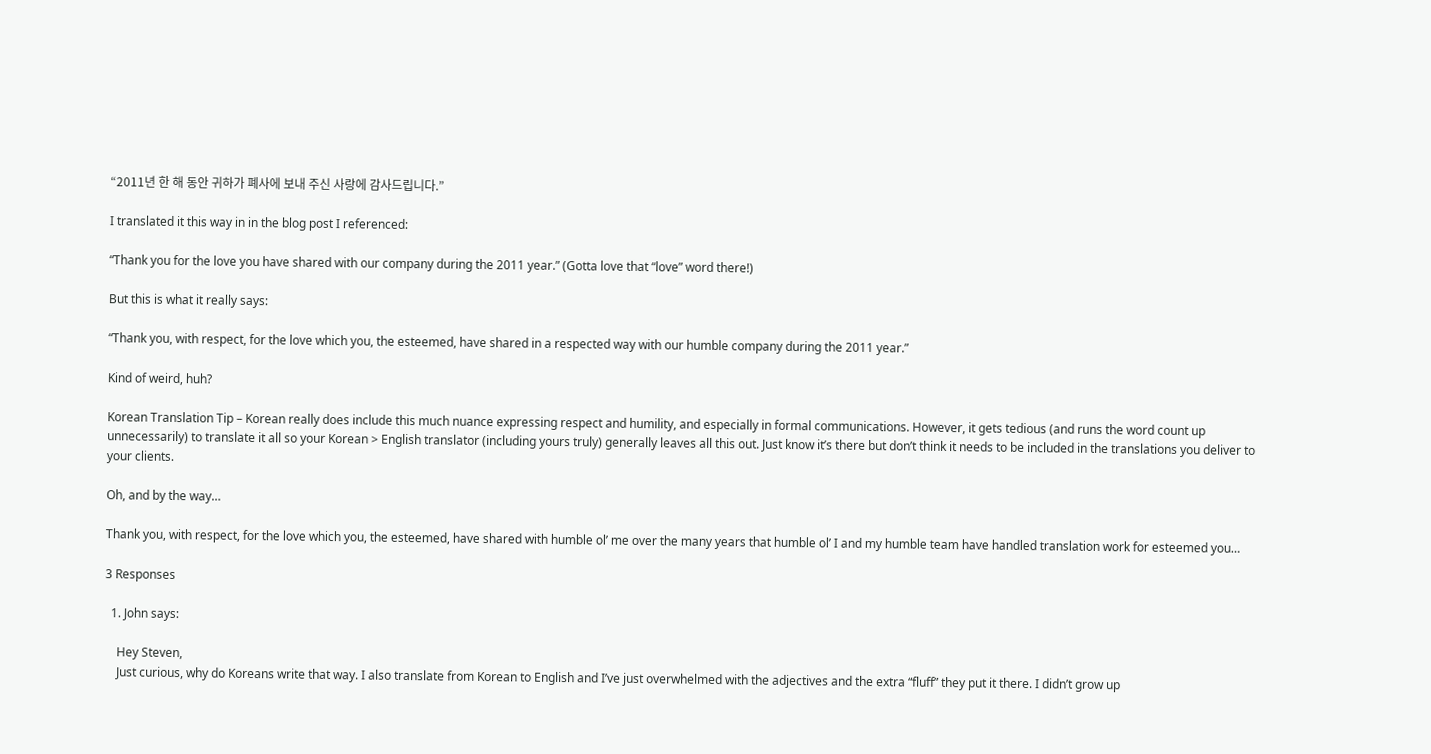“2011년 한 해 동안 귀하가 폐사에 보내 주신 사랑에 감사드립니다.”

I translated it this way in in the blog post I referenced:

“Thank you for the love you have shared with our company during the 2011 year.” (Gotta love that “love” word there!)

But this is what it really says:

“Thank you, with respect, for the love which you, the esteemed, have shared in a respected way with our humble company during the 2011 year.”

Kind of weird, huh?

Korean Translation Tip – Korean really does include this much nuance expressing respect and humility, and especially in formal communications. However, it gets tedious (and runs the word count up unnecessarily) to translate it all so your Korean > English translator (including yours truly) generally leaves all this out. Just know it’s there but don’t think it needs to be included in the translations you deliver to your clients.

Oh, and by the way…

Thank you, with respect, for the love which you, the esteemed, have shared with humble ol’ me over the many years that humble ol’ I and my humble team have handled translation work for esteemed you…

3 Responses

  1. John says:

    Hey Steven,
    Just curious, why do Koreans write that way. I also translate from Korean to English and I’ve just overwhelmed with the adjectives and the extra “fluff” they put it there. I didn’t grow up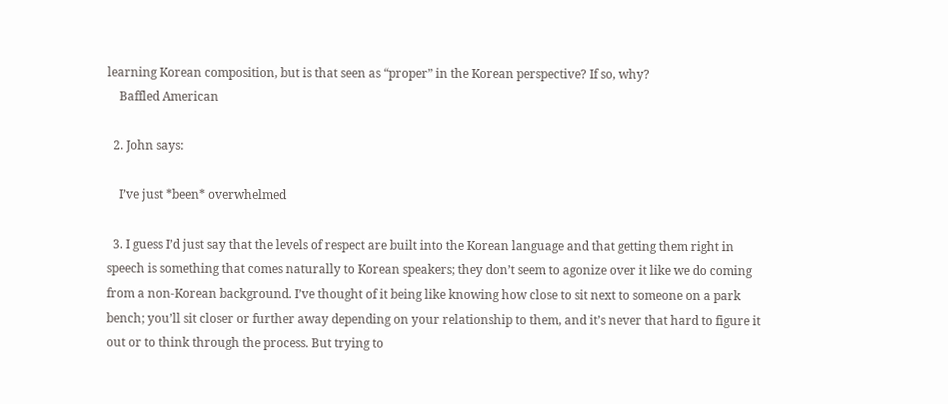learning Korean composition, but is that seen as “proper” in the Korean perspective? If so, why?
    Baffled American

  2. John says:

    I’ve just *been* overwhelmed

  3. I guess I’d just say that the levels of respect are built into the Korean language and that getting them right in speech is something that comes naturally to Korean speakers; they don’t seem to agonize over it like we do coming from a non-Korean background. I’ve thought of it being like knowing how close to sit next to someone on a park bench; you’ll sit closer or further away depending on your relationship to them, and it’s never that hard to figure it out or to think through the process. But trying to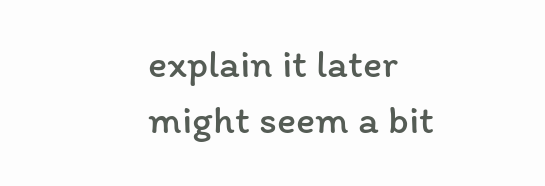explain it later might seem a bit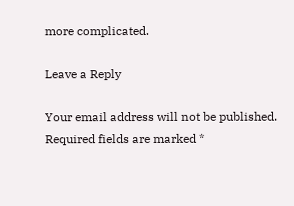more complicated.

Leave a Reply

Your email address will not be published. Required fields are marked *